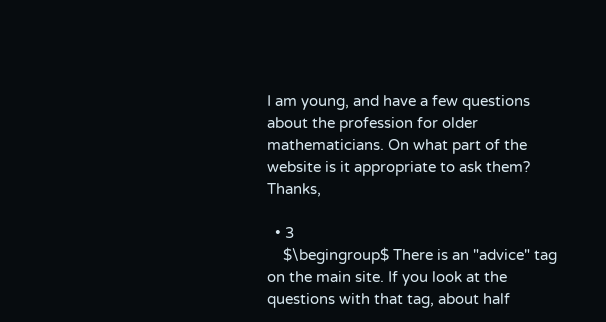I am young, and have a few questions about the profession for older mathematicians. On what part of the website is it appropriate to ask them? Thanks,

  • 3
    $\begingroup$ There is an "advice" tag on the main site. If you look at the questions with that tag, about half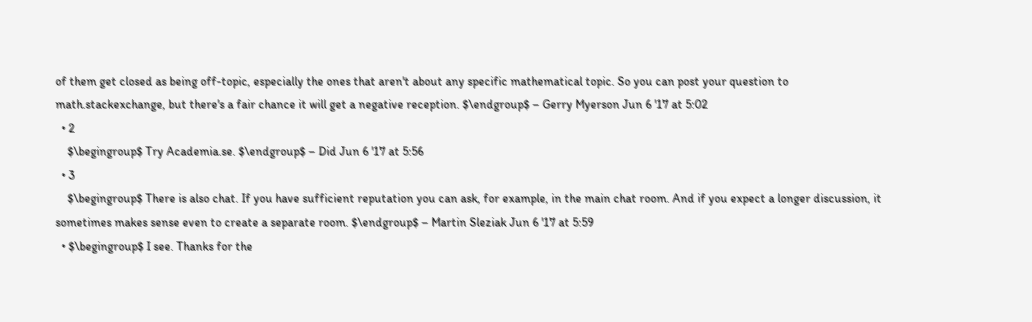of them get closed as being off-topic, especially the ones that aren't about any specific mathematical topic. So you can post your question to math.stackexchange, but there's a fair chance it will get a negative reception. $\endgroup$ – Gerry Myerson Jun 6 '17 at 5:02
  • 2
    $\begingroup$ Try Academia.se. $\endgroup$ – Did Jun 6 '17 at 5:56
  • 3
    $\begingroup$ There is also chat. If you have sufficient reputation you can ask, for example, in the main chat room. And if you expect a longer discussion, it sometimes makes sense even to create a separate room. $\endgroup$ – Martin Sleziak Jun 6 '17 at 5:59
  • $\begingroup$ I see. Thanks for the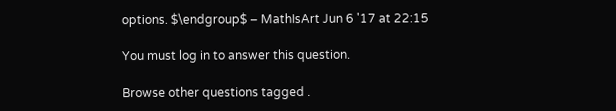options. $\endgroup$ – MathIsArt Jun 6 '17 at 22:15

You must log in to answer this question.

Browse other questions tagged .